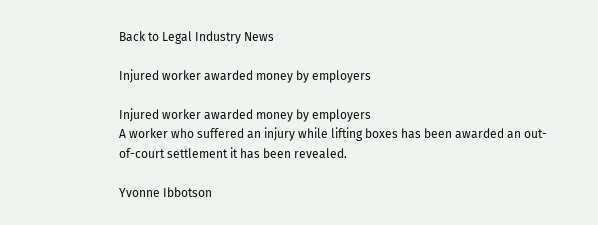Back to Legal Industry News

Injured worker awarded money by employers

Injured worker awarded money by employers
A worker who suffered an injury while lifting boxes has been awarded an out-of-court settlement it has been revealed.

Yvonne Ibbotson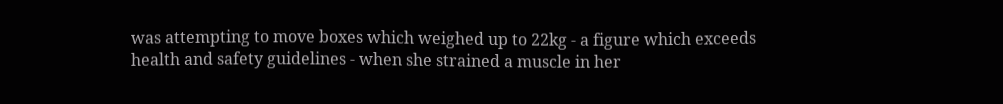was attempting to move boxes which weighed up to 22kg - a figure which exceeds health and safety guidelines - when she strained a muscle in her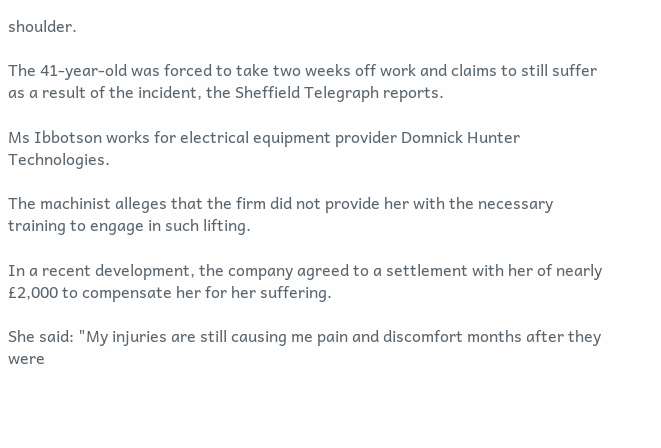shoulder.

The 41-year-old was forced to take two weeks off work and claims to still suffer as a result of the incident, the Sheffield Telegraph reports.

Ms Ibbotson works for electrical equipment provider Domnick Hunter Technologies.

The machinist alleges that the firm did not provide her with the necessary training to engage in such lifting.

In a recent development, the company agreed to a settlement with her of nearly £2,000 to compensate her for her suffering.

She said: "My injuries are still causing me pain and discomfort months after they were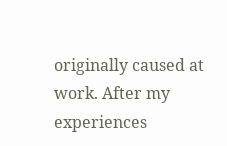originally caused at work. After my experiences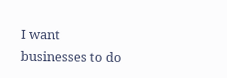I want businesses to do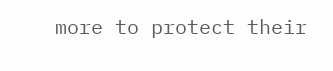more to protect their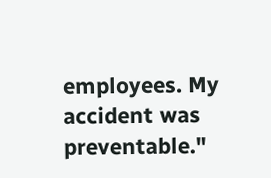employees. My accident was preventable."